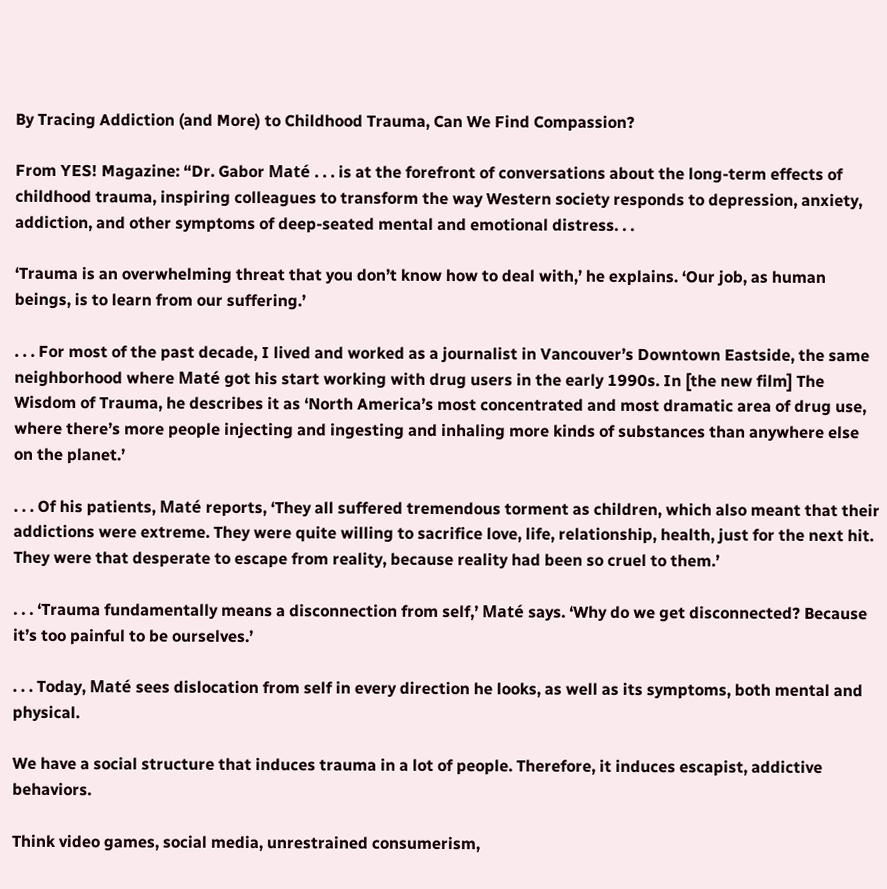By Tracing Addiction (and More) to Childhood Trauma, Can We Find Compassion?

From YES! Magazine: “Dr. Gabor Maté . . . is at the forefront of conversations about the long-term effects of childhood trauma, inspiring colleagues to transform the way Western society responds to depression, anxiety, addiction, and other symptoms of deep-seated mental and emotional distress. . .

‘Trauma is an overwhelming threat that you don’t know how to deal with,’ he explains. ‘Our job, as human beings, is to learn from our suffering.’

. . . For most of the past decade, I lived and worked as a journalist in Vancouver’s Downtown Eastside, the same neighborhood where Maté got his start working with drug users in the early 1990s. In [the new film] The Wisdom of Trauma, he describes it as ‘North America’s most concentrated and most dramatic area of drug use, where there’s more people injecting and ingesting and inhaling more kinds of substances than anywhere else on the planet.’

. . . Of his patients, Maté reports, ‘They all suffered tremendous torment as children, which also meant that their addictions were extreme. They were quite willing to sacrifice love, life, relationship, health, just for the next hit. They were that desperate to escape from reality, because reality had been so cruel to them.’

. . . ‘Trauma fundamentally means a disconnection from self,’ Maté says. ‘Why do we get disconnected? Because it’s too painful to be ourselves.’

. . . Today, Maté sees dislocation from self in every direction he looks, as well as its symptoms, both mental and physical.

We have a social structure that induces trauma in a lot of people. Therefore, it induces escapist, addictive behaviors.

Think video games, social media, unrestrained consumerism,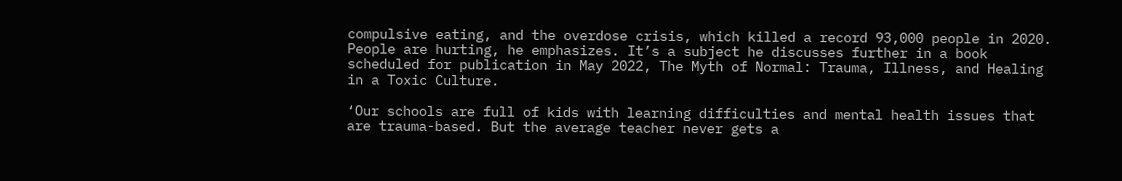compulsive eating, and the overdose crisis, which killed a record 93,000 people in 2020. People are hurting, he emphasizes. It’s a subject he discusses further in a book scheduled for publication in May 2022, The Myth of Normal: Trauma, Illness, and Healing in a Toxic Culture.

‘Our schools are full of kids with learning difficulties and mental health issues that are trauma-based. But the average teacher never gets a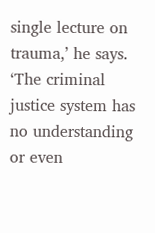single lecture on trauma,’ he says. ‘The criminal justice system has no understanding or even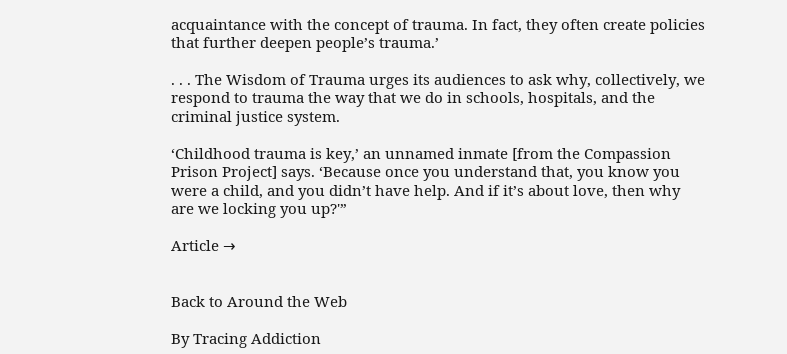acquaintance with the concept of trauma. In fact, they often create policies that further deepen people’s trauma.’

. . . The Wisdom of Trauma urges its audiences to ask why, collectively, we respond to trauma the way that we do in schools, hospitals, and the criminal justice system.

‘Childhood trauma is key,’ an unnamed inmate [from the Compassion Prison Project] says. ‘Because once you understand that, you know you were a child, and you didn’t have help. And if it’s about love, then why are we locking you up?'”

Article →


Back to Around the Web

By Tracing Addiction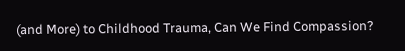(and More) to Childhood Trauma, Can We Find Compassion?